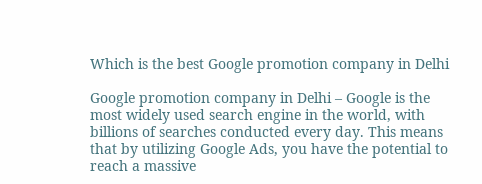Which is the best Google promotion company in Delhi

Google promotion company in Delhi – Google is the most widely used search engine in the world, with billions of searches conducted every day. This means that by utilizing Google Ads, you have the potential to reach a massive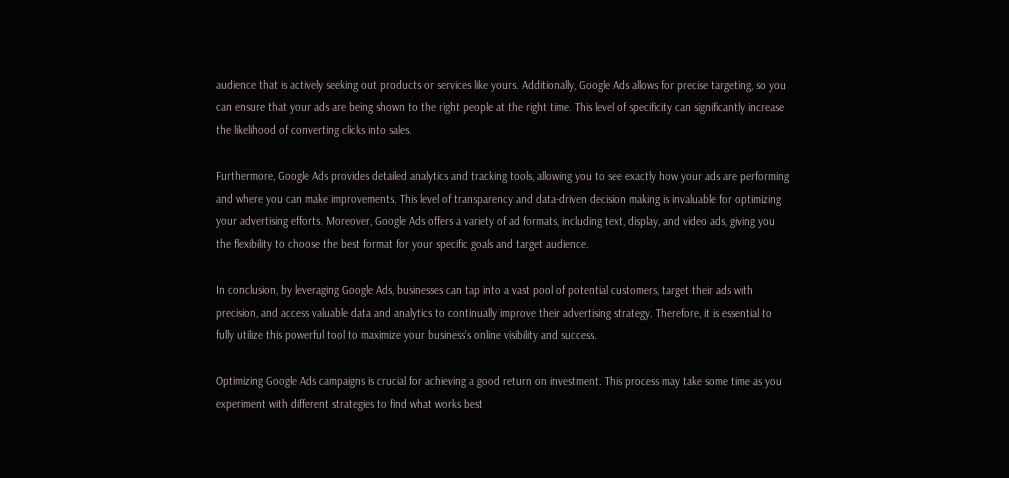audience that is actively seeking out products or services like yours. Additionally, Google Ads allows for precise targeting, so you can ensure that your ads are being shown to the right people at the right time. This level of specificity can significantly increase the likelihood of converting clicks into sales.

Furthermore, Google Ads provides detailed analytics and tracking tools, allowing you to see exactly how your ads are performing and where you can make improvements. This level of transparency and data-driven decision making is invaluable for optimizing your advertising efforts. Moreover, Google Ads offers a variety of ad formats, including text, display, and video ads, giving you the flexibility to choose the best format for your specific goals and target audience.

In conclusion, by leveraging Google Ads, businesses can tap into a vast pool of potential customers, target their ads with precision, and access valuable data and analytics to continually improve their advertising strategy. Therefore, it is essential to fully utilize this powerful tool to maximize your business’s online visibility and success.

Optimizing Google Ads campaigns is crucial for achieving a good return on investment. This process may take some time as you experiment with different strategies to find what works best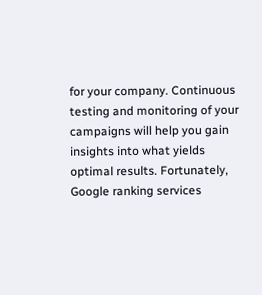for your company. Continuous testing and monitoring of your campaigns will help you gain insights into what yields optimal results. Fortunately, Google ranking services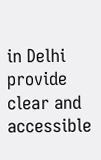in Delhi provide clear and accessible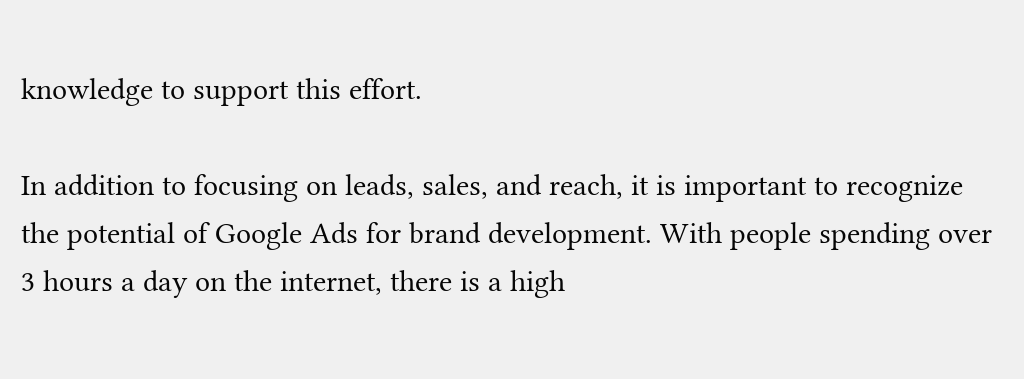knowledge to support this effort.

In addition to focusing on leads, sales, and reach, it is important to recognize the potential of Google Ads for brand development. With people spending over 3 hours a day on the internet, there is a high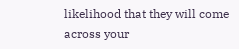likelihood that they will come across your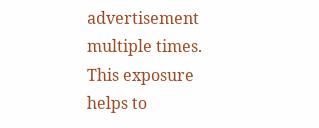advertisement multiple times. This exposure helps to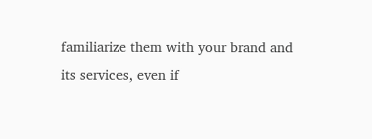familiarize them with your brand and its services, even if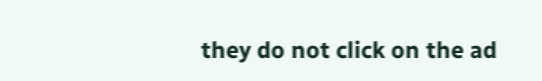they do not click on the ad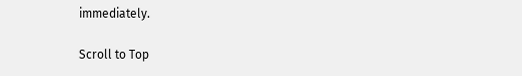immediately.

Scroll to Top